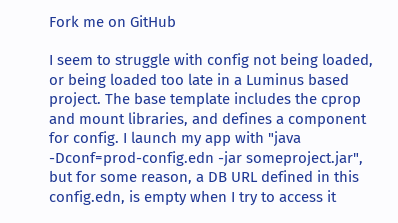Fork me on GitHub

I seem to struggle with config not being loaded, or being loaded too late in a Luminus based project. The base template includes the cprop and mount libraries, and defines a component for config. I launch my app with "java -Dconf=prod-config.edn -jar someproject.jar", but for some reason, a DB URL defined in this config.edn, is empty when I try to access it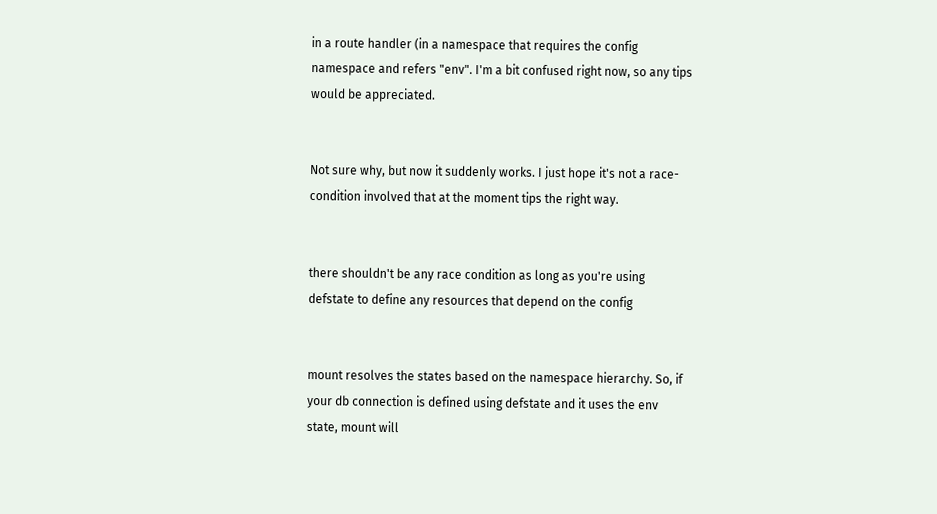in a route handler (in a namespace that requires the config namespace and refers "env". I'm a bit confused right now, so any tips would be appreciated.


Not sure why, but now it suddenly works. I just hope it's not a race-condition involved that at the moment tips the right way.


there shouldn't be any race condition as long as you're using defstate to define any resources that depend on the config


mount resolves the states based on the namespace hierarchy. So, if your db connection is defined using defstate and it uses the env state, mount will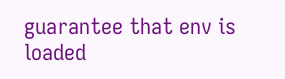guarantee that env is loaded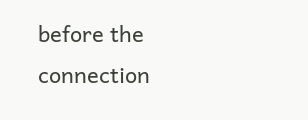before the connection